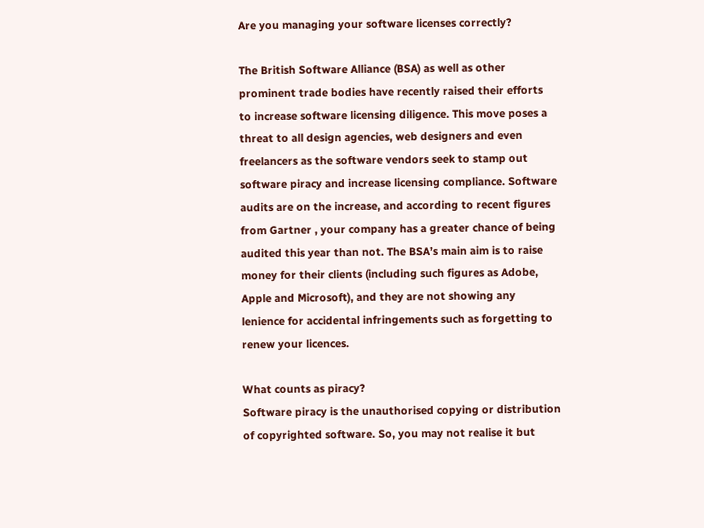Are you managing your software licenses correctly?

The British Software Alliance (BSA) as well as other prominent trade bodies have recently raised their efforts to increase software licensing diligence. This move poses a threat to all design agencies, web designers and even freelancers as the software vendors seek to stamp out software piracy and increase licensing compliance. Software audits are on the increase, and according to recent figures from Gartner , your company has a greater chance of being audited this year than not. The BSA’s main aim is to raise money for their clients (including such figures as Adobe, Apple and Microsoft), and they are not showing any lenience for accidental infringements such as forgetting to renew your licences.

What counts as piracy?
Software piracy is the unauthorised copying or distribution of copyrighted software. So, you may not realise it but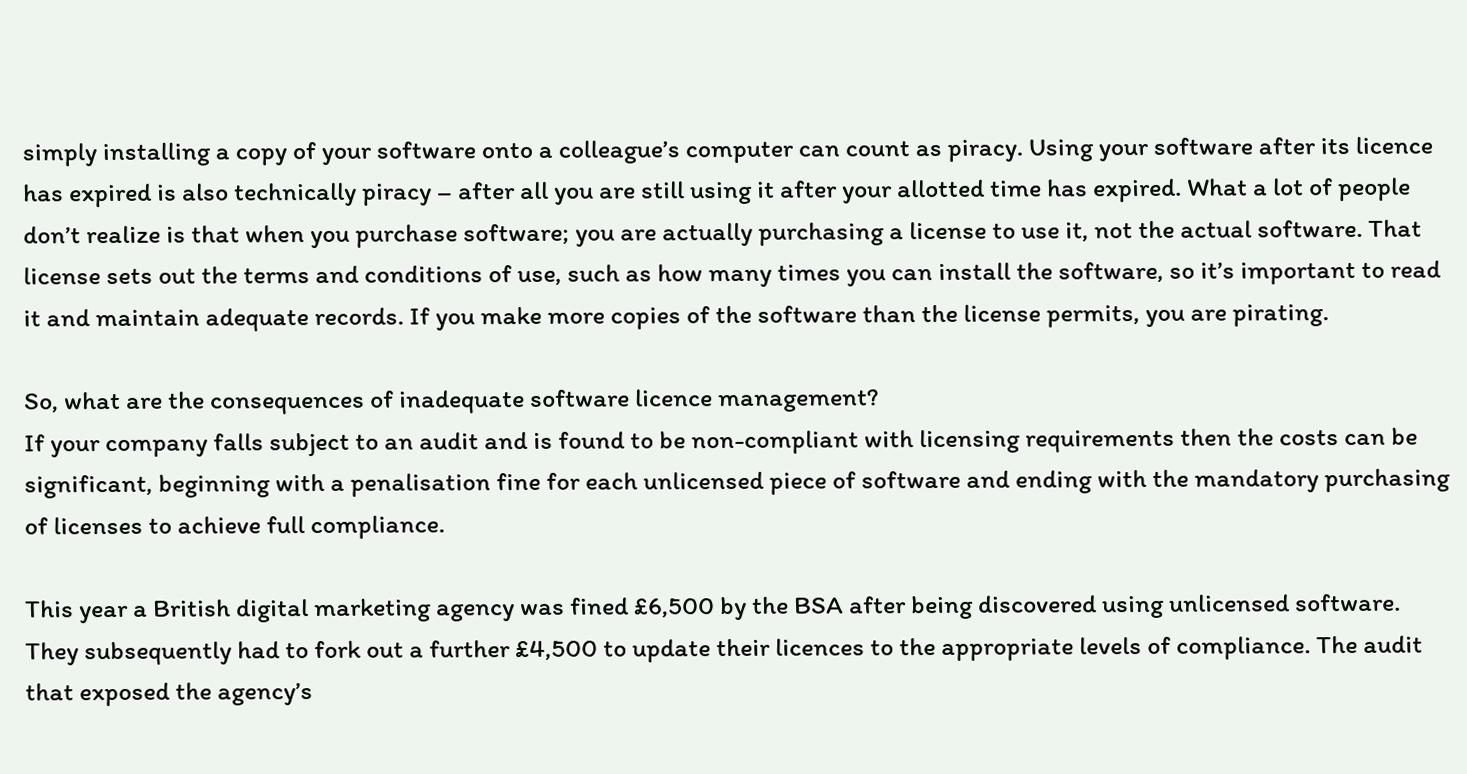simply installing a copy of your software onto a colleague’s computer can count as piracy. Using your software after its licence has expired is also technically piracy – after all you are still using it after your allotted time has expired. What a lot of people don’t realize is that when you purchase software; you are actually purchasing a license to use it, not the actual software. That license sets out the terms and conditions of use, such as how many times you can install the software, so it’s important to read it and maintain adequate records. If you make more copies of the software than the license permits, you are pirating.

So, what are the consequences of inadequate software licence management?
If your company falls subject to an audit and is found to be non-compliant with licensing requirements then the costs can be significant, beginning with a penalisation fine for each unlicensed piece of software and ending with the mandatory purchasing of licenses to achieve full compliance.

This year a British digital marketing agency was fined £6,500 by the BSA after being discovered using unlicensed software. They subsequently had to fork out a further £4,500 to update their licences to the appropriate levels of compliance. The audit that exposed the agency’s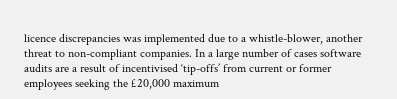licence discrepancies was implemented due to a whistle-blower, another threat to non-compliant companies. In a large number of cases software audits are a result of incentivised ‘tip-offs’ from current or former employees seeking the £20,000 maximum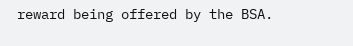reward being offered by the BSA.